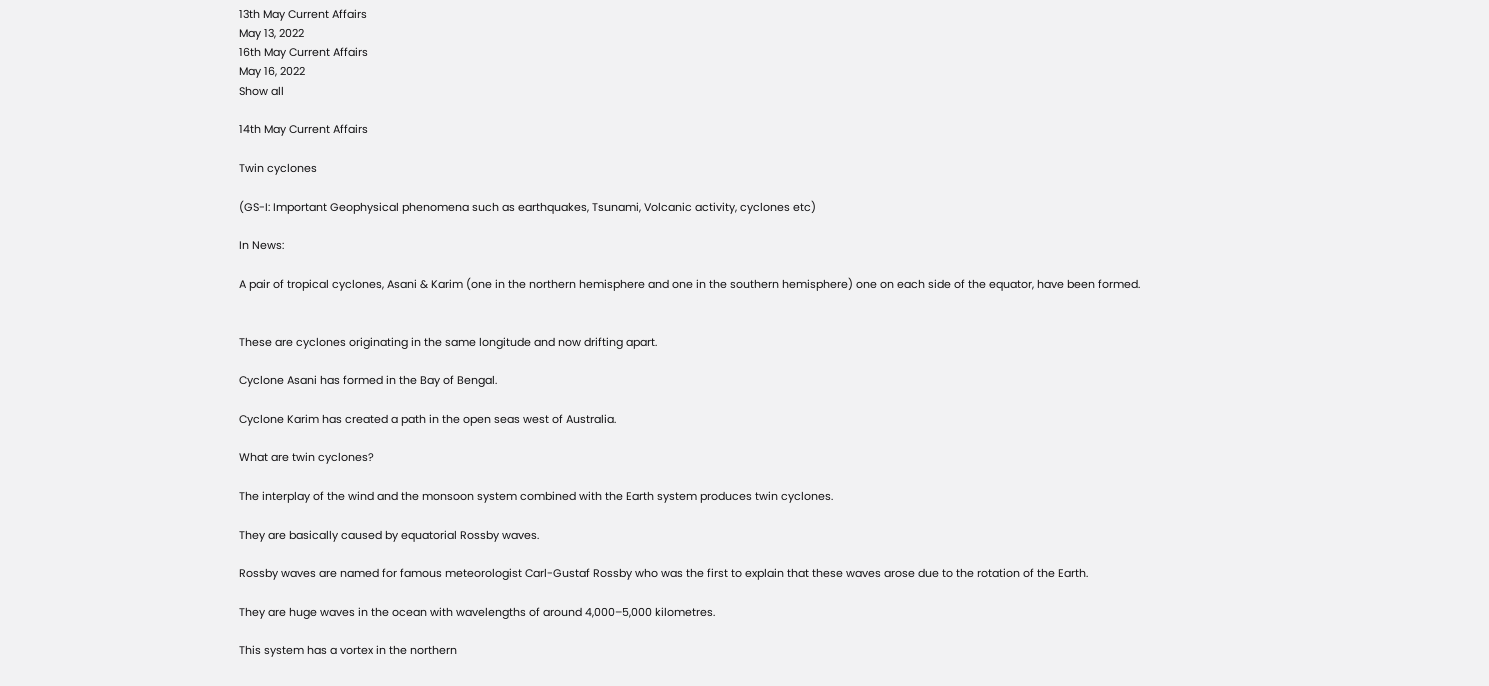13th May Current Affairs
May 13, 2022
16th May Current Affairs
May 16, 2022
Show all

14th May Current Affairs

Twin cyclones

(GS-I: Important Geophysical phenomena such as earthquakes, Tsunami, Volcanic activity, cyclones etc)

In News:

A pair of tropical cyclones, Asani & Karim (one in the northern hemisphere and one in the southern hemisphere) one on each side of the equator, have been formed.


These are cyclones originating in the same longitude and now drifting apart.

Cyclone Asani has formed in the Bay of Bengal.

Cyclone Karim has created a path in the open seas west of Australia.

What are twin cyclones?

The interplay of the wind and the monsoon system combined with the Earth system produces twin cyclones.

They are basically caused by equatorial Rossby waves.

Rossby waves are named for famous meteorologist Carl-Gustaf Rossby who was the first to explain that these waves arose due to the rotation of the Earth.

They are huge waves in the ocean with wavelengths of around 4,000–5,000 kilometres.

This system has a vortex in the northern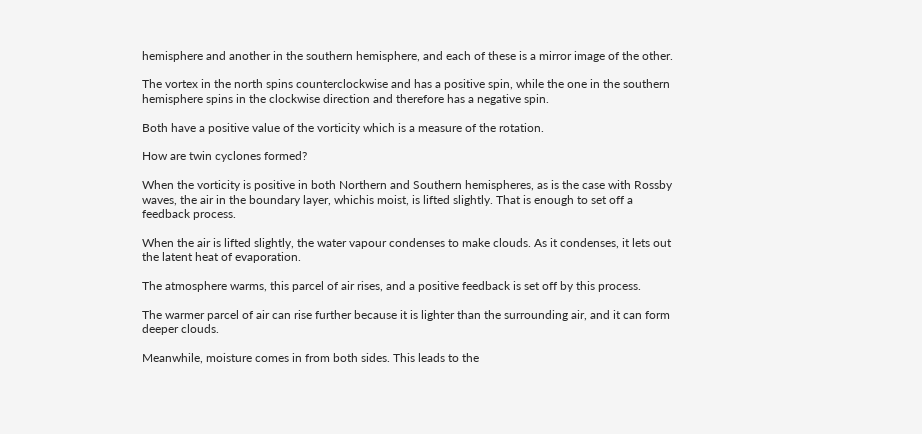hemisphere and another in the southern hemisphere, and each of these is a mirror image of the other.

The vortex in the north spins counterclockwise and has a positive spin, while the one in the southern hemisphere spins in the clockwise direction and therefore has a negative spin.

Both have a positive value of the vorticity which is a measure of the rotation.

How are twin cyclones formed?

When the vorticity is positive in both Northern and Southern hemispheres, as is the case with Rossby waves, the air in the boundary layer, whichis moist, is lifted slightly. That is enough to set off a feedback process.

When the air is lifted slightly, the water vapour condenses to make clouds. As it condenses, it lets out the latent heat of evaporation.

The atmosphere warms, this parcel of air rises, and a positive feedback is set off by this process.

The warmer parcel of air can rise further because it is lighter than the surrounding air, and it can form deeper clouds.

Meanwhile, moisture comes in from both sides. This leads to the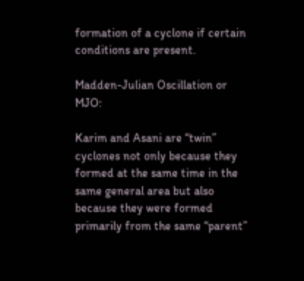formation of a cyclone if certain conditions are present.

Madden-Julian Oscillation or MJO:

Karim and Asani are “twin” cyclones not only because they formed at the same time in the same general area but also because they were formed primarily from the same “parent”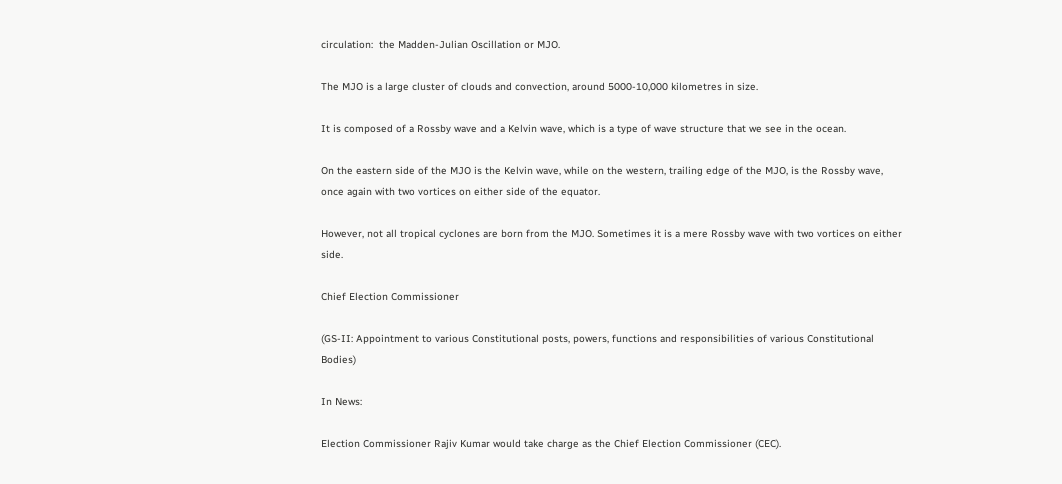circulation:  the Madden-Julian Oscillation or MJO.

The MJO is a large cluster of clouds and convection, around 5000-10,000 kilometres in size.

It is composed of a Rossby wave and a Kelvin wave, which is a type of wave structure that we see in the ocean.

On the eastern side of the MJO is the Kelvin wave, while on the western, trailing edge of the MJO, is the Rossby wave, once again with two vortices on either side of the equator.

However, not all tropical cyclones are born from the MJO. Sometimes it is a mere Rossby wave with two vortices on either side.

Chief Election Commissioner

(GS-II: Appointment to various Constitutional posts, powers, functions and responsibilities of various Constitutional Bodies)

In News:

Election Commissioner Rajiv Kumar would take charge as the Chief Election Commissioner (CEC).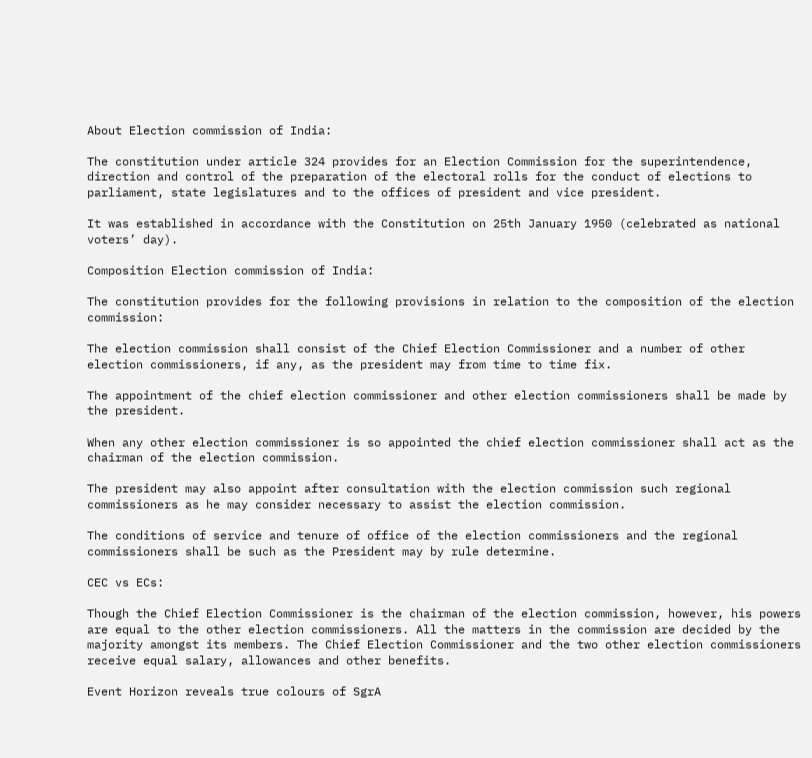About Election commission of India:

The constitution under article 324 provides for an Election Commission for the superintendence, direction and control of the preparation of the electoral rolls for the conduct of elections to parliament, state legislatures and to the offices of president and vice president.

It was established in accordance with the Constitution on 25th January 1950 (celebrated as national voters’ day).

Composition Election commission of India:

The constitution provides for the following provisions in relation to the composition of the election commission:

The election commission shall consist of the Chief Election Commissioner and a number of other election commissioners, if any, as the president may from time to time fix.

The appointment of the chief election commissioner and other election commissioners shall be made by the president.

When any other election commissioner is so appointed the chief election commissioner shall act as the chairman of the election commission.

The president may also appoint after consultation with the election commission such regional commissioners as he may consider necessary to assist the election commission.

The conditions of service and tenure of office of the election commissioners and the regional commissioners shall be such as the President may by rule determine.

CEC vs ECs:

Though the Chief Election Commissioner is the chairman of the election commission, however, his powers are equal to the other election commissioners. All the matters in the commission are decided by the majority amongst its members. The Chief Election Commissioner and the two other election commissioners receive equal salary, allowances and other benefits.

Event Horizon reveals true colours of SgrA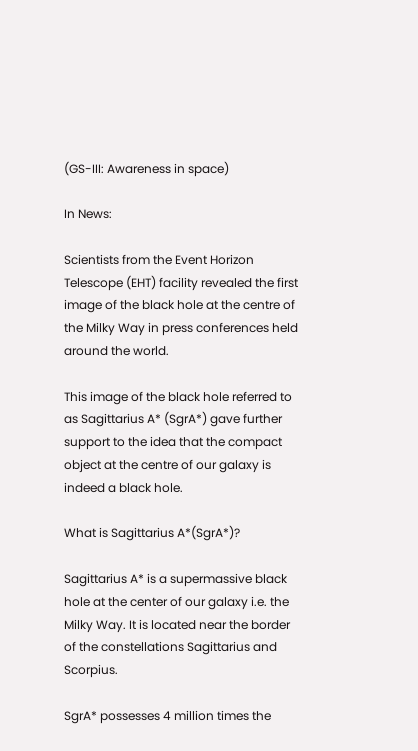(GS-III: Awareness in space)

In News:

Scientists from the Event Horizon Telescope (EHT) facility revealed the first image of the black hole at the centre of the Milky Way in press conferences held around the world.

This image of the black hole referred to as Sagittarius A* (SgrA*) gave further support to the idea that the compact object at the centre of our galaxy is indeed a black hole.

What is Sagittarius A*(SgrA*)?

Sagittarius A* is a supermassive black hole at the center of our galaxy i.e. the Milky Way. It is located near the border of the constellations Sagittarius and Scorpius.

SgrA* possesses 4 million times the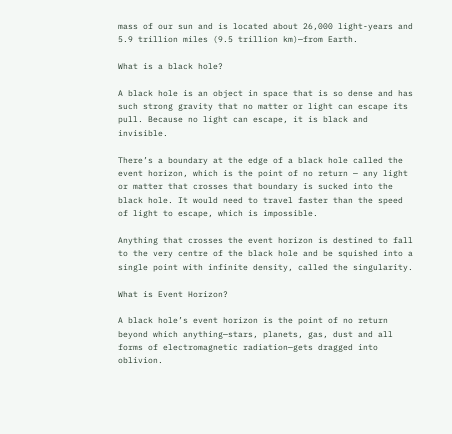mass of our sun and is located about 26,000 light-years and 5.9 trillion miles (9.5 trillion km)—from Earth.

What is a black hole?

A black hole is an object in space that is so dense and has such strong gravity that no matter or light can escape its pull. Because no light can escape, it is black and invisible.

There’s a boundary at the edge of a black hole called the event horizon, which is the point of no return — any light or matter that crosses that boundary is sucked into the black hole. It would need to travel faster than the speed of light to escape, which is impossible.

Anything that crosses the event horizon is destined to fall to the very centre of the black hole and be squished into a single point with infinite density, called the singularity.

What is Event Horizon?

A black hole’s event horizon is the point of no return beyond which anything—stars, planets, gas, dust and all forms of electromagnetic radiation—gets dragged into oblivion.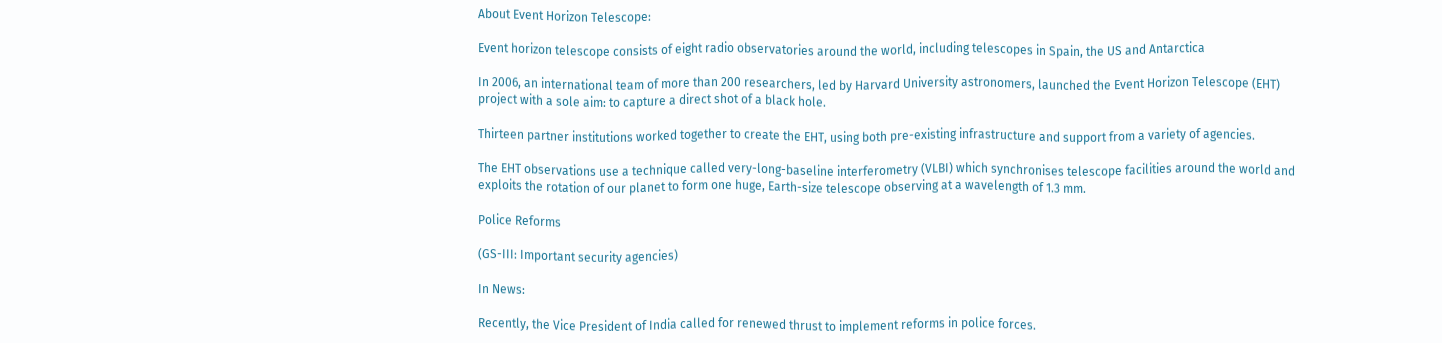About Event Horizon Telescope:

Event horizon telescope consists of eight radio observatories around the world, including telescopes in Spain, the US and Antarctica

In 2006, an international team of more than 200 researchers, led by Harvard University astronomers, launched the Event Horizon Telescope (EHT) project with a sole aim: to capture a direct shot of a black hole.

Thirteen partner institutions worked together to create the EHT, using both pre-existing infrastructure and support from a variety of agencies.

The EHT observations use a technique called very-long-baseline interferometry (VLBI) which synchronises telescope facilities around the world and exploits the rotation of our planet to form one huge, Earth-size telescope observing at a wavelength of 1.3 mm.

Police Reforms

(GS-III: Important security agencies)

In News:

Recently, the Vice President of India called for renewed thrust to implement reforms in police forces.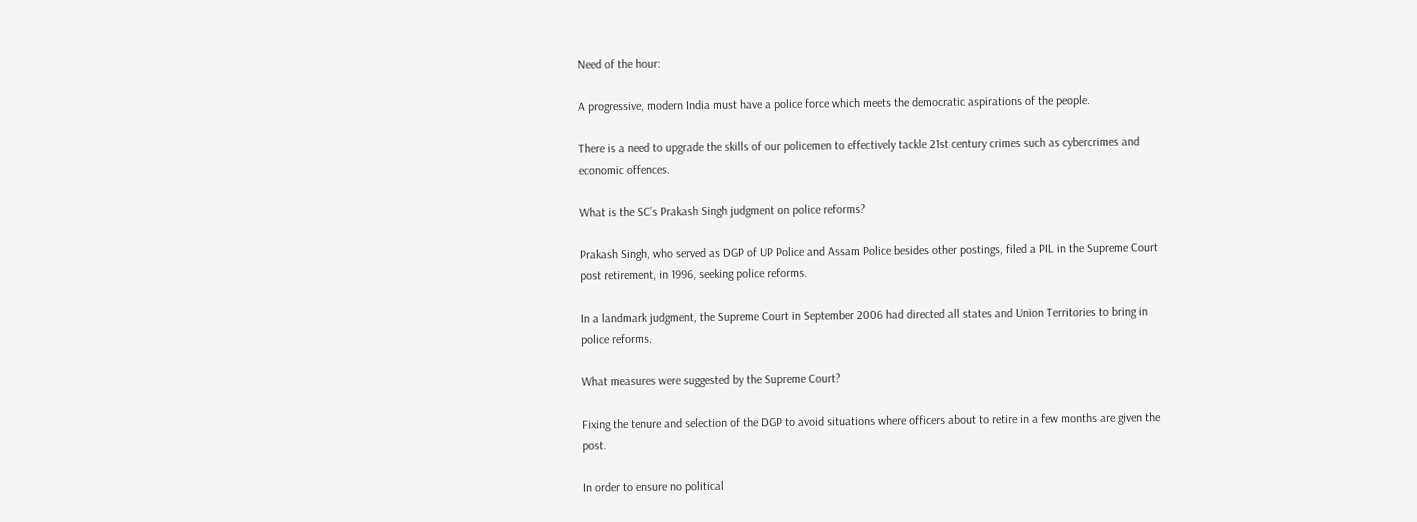Need of the hour:

A progressive, modern India must have a police force which meets the democratic aspirations of the people.

There is a need to upgrade the skills of our policemen to effectively tackle 21st century crimes such as cybercrimes and economic offences.

What is the SC’s Prakash Singh judgment on police reforms?

Prakash Singh, who served as DGP of UP Police and Assam Police besides other postings, filed a PIL in the Supreme Court post retirement, in 1996, seeking police reforms.

In a landmark judgment, the Supreme Court in September 2006 had directed all states and Union Territories to bring in police reforms.

What measures were suggested by the Supreme Court?

Fixing the tenure and selection of the DGP to avoid situations where officers about to retire in a few months are given the post.

In order to ensure no political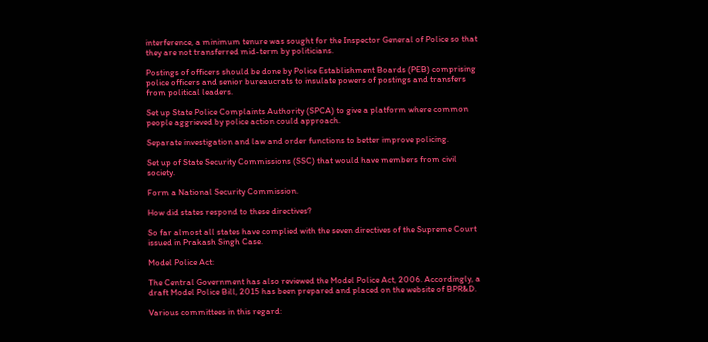interference, a minimum tenure was sought for the Inspector General of Police so that they are not transferred mid-term by politicians.

Postings of officers should be done by Police Establishment Boards (PEB) comprising police officers and senior bureaucrats to insulate powers of postings and transfers from political leaders.

Set up State Police Complaints Authority (SPCA) to give a platform where common people aggrieved by police action could approach.

Separate investigation and law and order functions to better improve policing.

Set up of State Security Commissions (SSC) that would have members from civil society.

Form a National Security Commission.

How did states respond to these directives?

So far almost all states have complied with the seven directives of the Supreme Court issued in Prakash Singh Case.

Model Police Act:

The Central Government has also reviewed the Model Police Act, 2006. Accordingly, a draft Model Police Bill, 2015 has been prepared and placed on the website of BPR&D.

Various committees in this regard: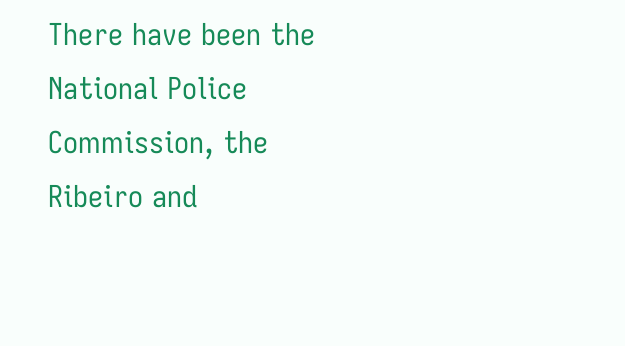There have been the National Police Commission, the Ribeiro and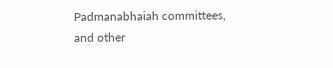Padmanabhaiah committees, and other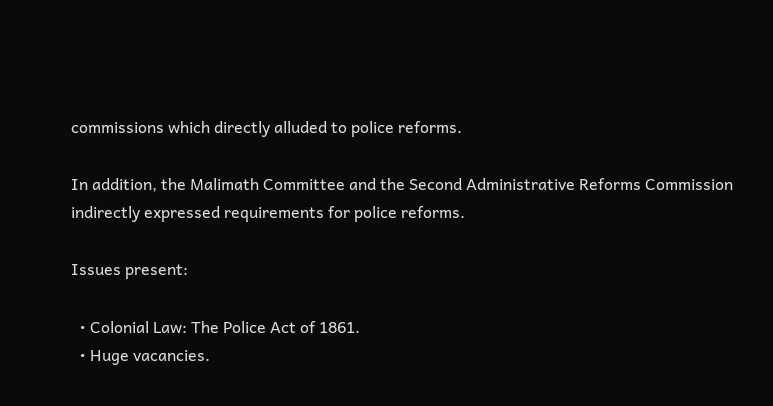commissions which directly alluded to police reforms.

In addition, the Malimath Committee and the Second Administrative Reforms Commission indirectly expressed requirements for police reforms.

Issues present:

  • Colonial Law: The Police Act of 1861.
  • Huge vacancies.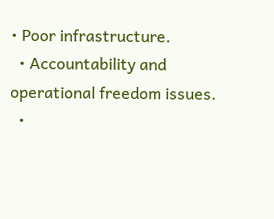• Poor infrastructure.
  • Accountability and operational freedom issues.
  •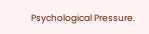Psychological Pressure.